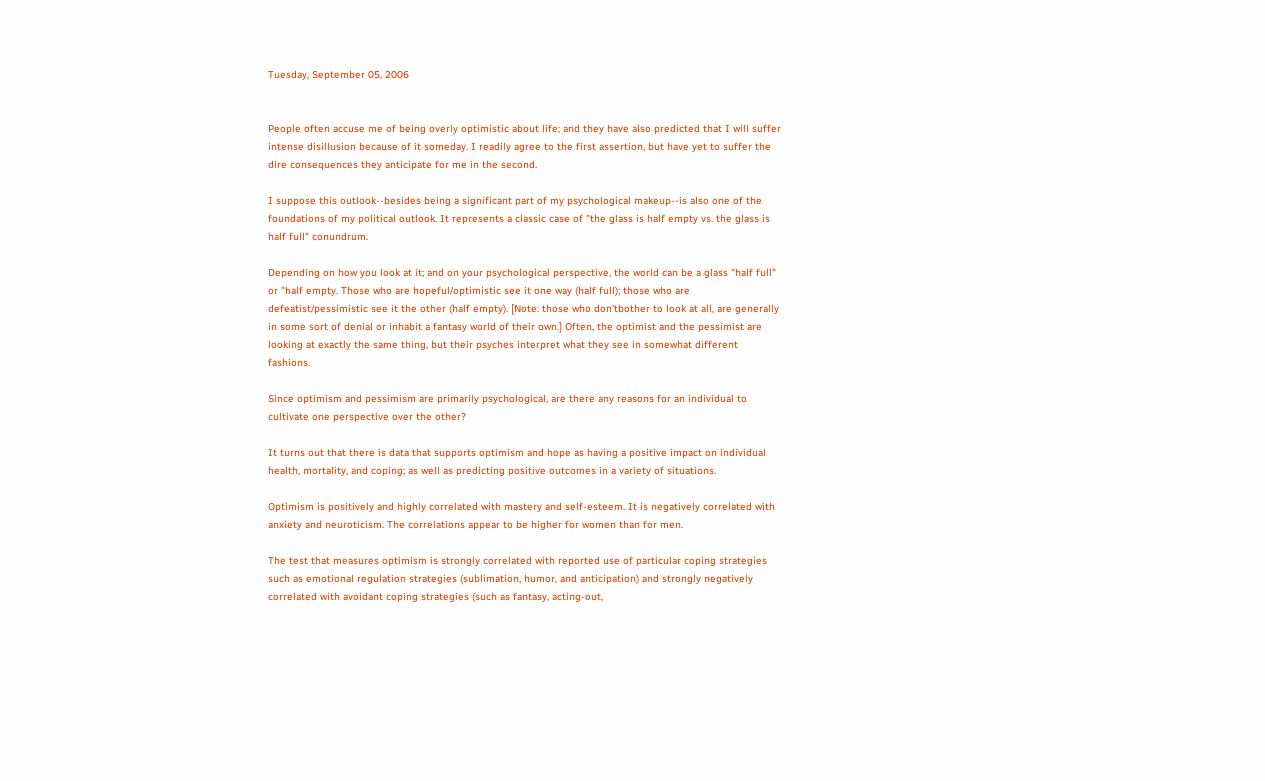Tuesday, September 05, 2006


People often accuse me of being overly optimistic about life; and they have also predicted that I will suffer intense disillusion because of it someday. I readily agree to the first assertion, but have yet to suffer the dire consequences they anticipate for me in the second.

I suppose this outlook--besides being a significant part of my psychological makeup--is also one of the foundations of my political outlook. It represents a classic case of "the glass is half empty vs. the glass is half full" conundrum.

Depending on how you look at it; and on your psychological perspective, the world can be a glass "half full" or "half empty. Those who are hopeful/optimistic see it one way (half full); those who are defeatist/pessimistic see it the other (half empty). [Note: those who don'tbother to look at all, are generally in some sort of denial or inhabit a fantasy world of their own.] Often, the optimist and the pessimist are looking at exactly the same thing, but their psyches interpret what they see in somewhat different fashions.

Since optimism and pessimism are primarily psychological, are there any reasons for an individual to cultivate one perspective over the other?

It turns out that there is data that supports optimism and hope as having a positive impact on individual health, mortality, and coping; as well as predicting positive outcomes in a variety of situations.

Optimism is positively and highly correlated with mastery and self-esteem. It is negatively correlated with anxiety and neuroticism. The correlations appear to be higher for women than for men.

The test that measures optimism is strongly correlated with reported use of particular coping strategies such as emotional regulation strategies (sublimation, humor, and anticipation) and strongly negatively correlated with avoidant coping strategies (such as fantasy, acting-out,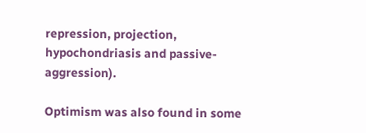repression, projection, hypochondriasis and passive-aggression).

Optimism was also found in some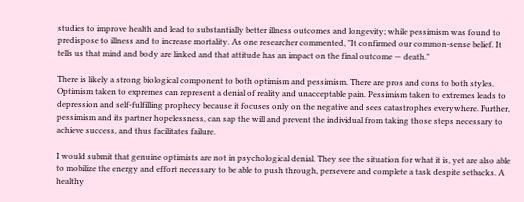studies to improve health and lead to substantially better illness outcomes and longevity; while pessimism was found to predispose to illness and to increase mortality. As one researcher commented, "It confirmed our common-sense belief. It tells us that mind and body are linked and that attitude has an impact on the final outcome — death."

There is likely a strong biological component to both optimism and pessimism. There are pros and cons to both styles. Optimism taken to expremes can represent a denial of reality and unacceptable pain. Pessimism taken to extremes leads to depression and self-fulfilling prophecy because it focuses only on the negative and sees catastrophes everywhere. Further, pessimism and its partner hopelessness, can sap the will and prevent the individual from taking those steps necessary to achieve success, and thus facilitates failure.

I would submit that genuine optimists are not in psychological denial. They see the situation for what it is, yet are also able to mobilize the energy and effort necessary to be able to push through, persevere and complete a task despite setbacks. A healthy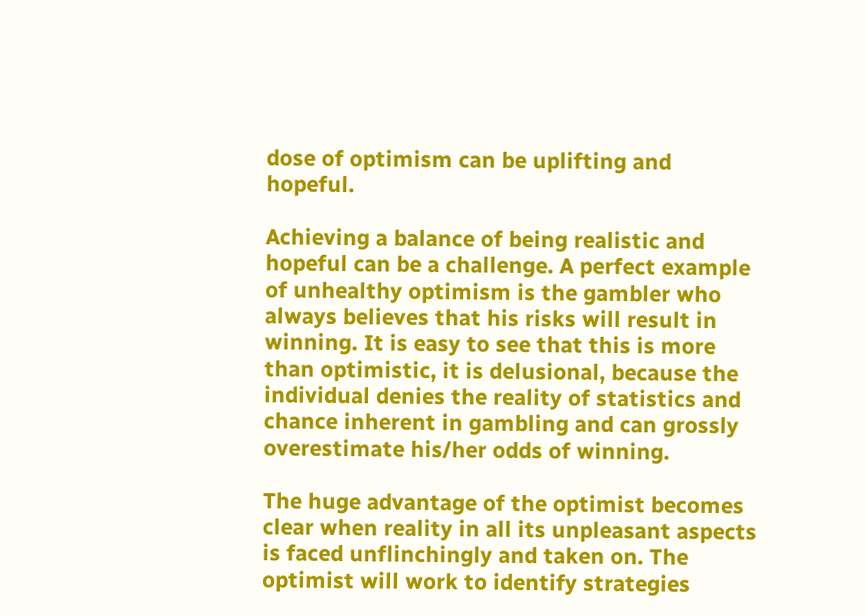dose of optimism can be uplifting and hopeful.

Achieving a balance of being realistic and hopeful can be a challenge. A perfect example of unhealthy optimism is the gambler who always believes that his risks will result in winning. It is easy to see that this is more than optimistic, it is delusional, because the individual denies the reality of statistics and chance inherent in gambling and can grossly overestimate his/her odds of winning.

The huge advantage of the optimist becomes clear when reality in all its unpleasant aspects is faced unflinchingly and taken on. The optimist will work to identify strategies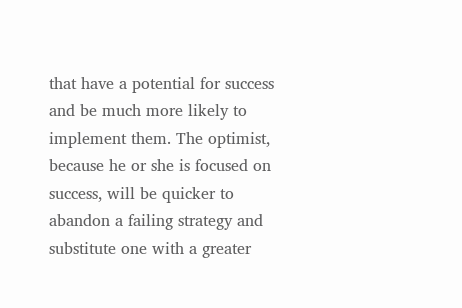that have a potential for success and be much more likely to implement them. The optimist, because he or she is focused on success, will be quicker to abandon a failing strategy and substitute one with a greater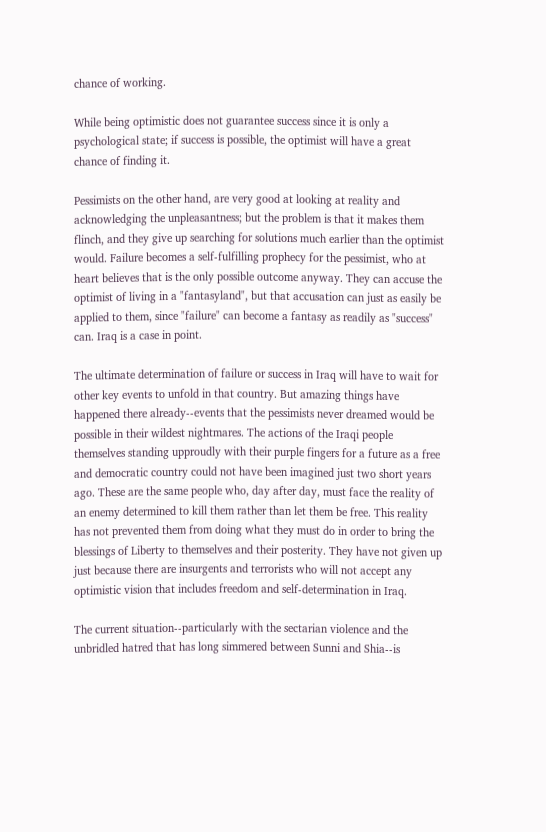chance of working.

While being optimistic does not guarantee success since it is only a psychological state; if success is possible, the optimist will have a great chance of finding it.

Pessimists on the other hand, are very good at looking at reality and acknowledging the unpleasantness; but the problem is that it makes them flinch, and they give up searching for solutions much earlier than the optimist would. Failure becomes a self-fulfilling prophecy for the pessimist, who at heart believes that is the only possible outcome anyway. They can accuse the optimist of living in a "fantasyland", but that accusation can just as easily be applied to them, since "failure" can become a fantasy as readily as "success" can. Iraq is a case in point.

The ultimate determination of failure or success in Iraq will have to wait for other key events to unfold in that country. But amazing things have happened there already--events that the pessimists never dreamed would be possible in their wildest nightmares. The actions of the Iraqi people themselves standing upproudly with their purple fingers for a future as a free and democratic country could not have been imagined just two short years ago. These are the same people who, day after day, must face the reality of an enemy determined to kill them rather than let them be free. This reality has not prevented them from doing what they must do in order to bring the blessings of Liberty to themselves and their posterity. They have not given up just because there are insurgents and terrorists who will not accept any optimistic vision that includes freedom and self-determination in Iraq.

The current situation--particularly with the sectarian violence and the unbridled hatred that has long simmered between Sunni and Shia--is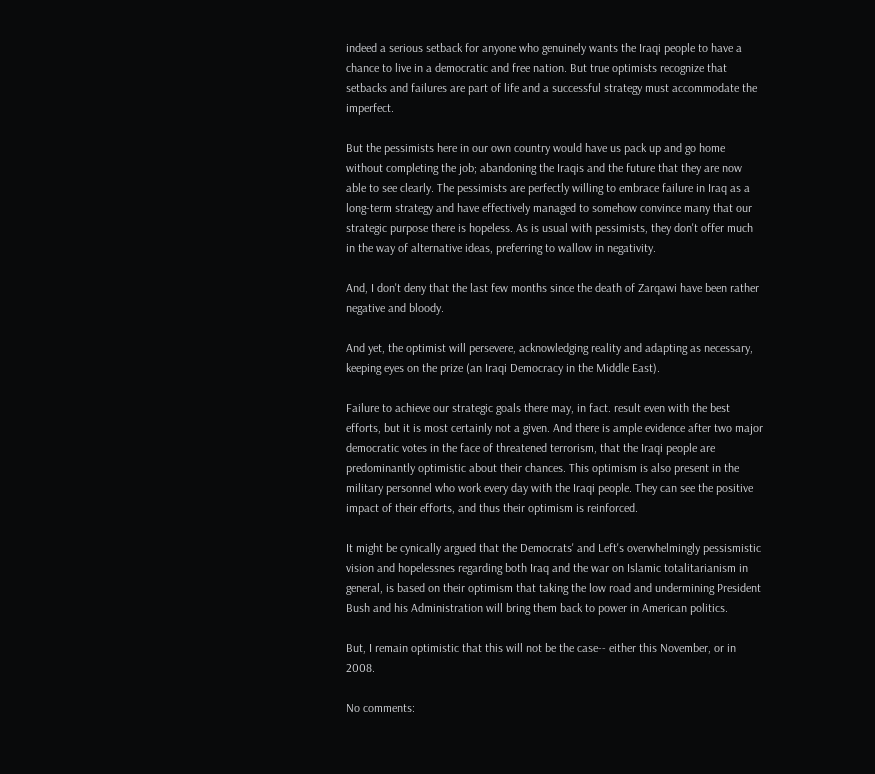indeed a serious setback for anyone who genuinely wants the Iraqi people to have a chance to live in a democratic and free nation. But true optimists recognize that setbacks and failures are part of life and a successful strategy must accommodate the imperfect.

But the pessimists here in our own country would have us pack up and go home without completing the job; abandoning the Iraqis and the future that they are now able to see clearly. The pessimists are perfectly willing to embrace failure in Iraq as a long-term strategy and have effectively managed to somehow convince many that our strategic purpose there is hopeless. As is usual with pessimists, they don't offer much in the way of alternative ideas, preferring to wallow in negativity.

And, I don't deny that the last few months since the death of Zarqawi have been rather negative and bloody.

And yet, the optimist will persevere, acknowledging reality and adapting as necessary, keeping eyes on the prize (an Iraqi Democracy in the Middle East).

Failure to achieve our strategic goals there may, in fact. result even with the best efforts, but it is most certainly not a given. And there is ample evidence after two major democratic votes in the face of threatened terrorism, that the Iraqi people are predominantly optimistic about their chances. This optimism is also present in the military personnel who work every day with the Iraqi people. They can see the positive impact of their efforts, and thus their optimism is reinforced.

It might be cynically argued that the Democrats' and Left's overwhelmingly pessismistic vision and hopelessnes regarding both Iraq and the war on Islamic totalitarianism in general, is based on their optimism that taking the low road and undermining President Bush and his Administration will bring them back to power in American politics.

But, I remain optimistic that this will not be the case-- either this November, or in 2008.

No comments: